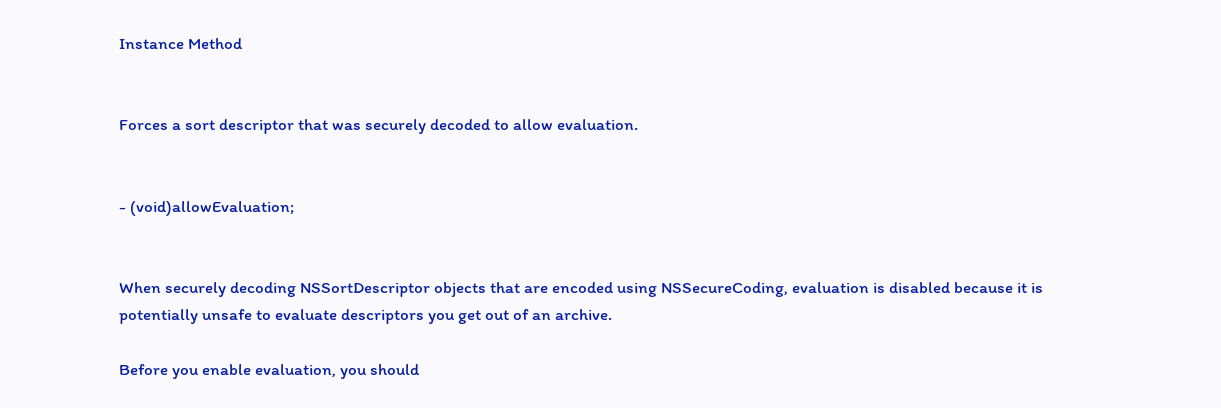Instance Method


Forces a sort descriptor that was securely decoded to allow evaluation.


- (void)allowEvaluation;


When securely decoding NSSortDescriptor objects that are encoded using NSSecureCoding, evaluation is disabled because it is potentially unsafe to evaluate descriptors you get out of an archive.

Before you enable evaluation, you should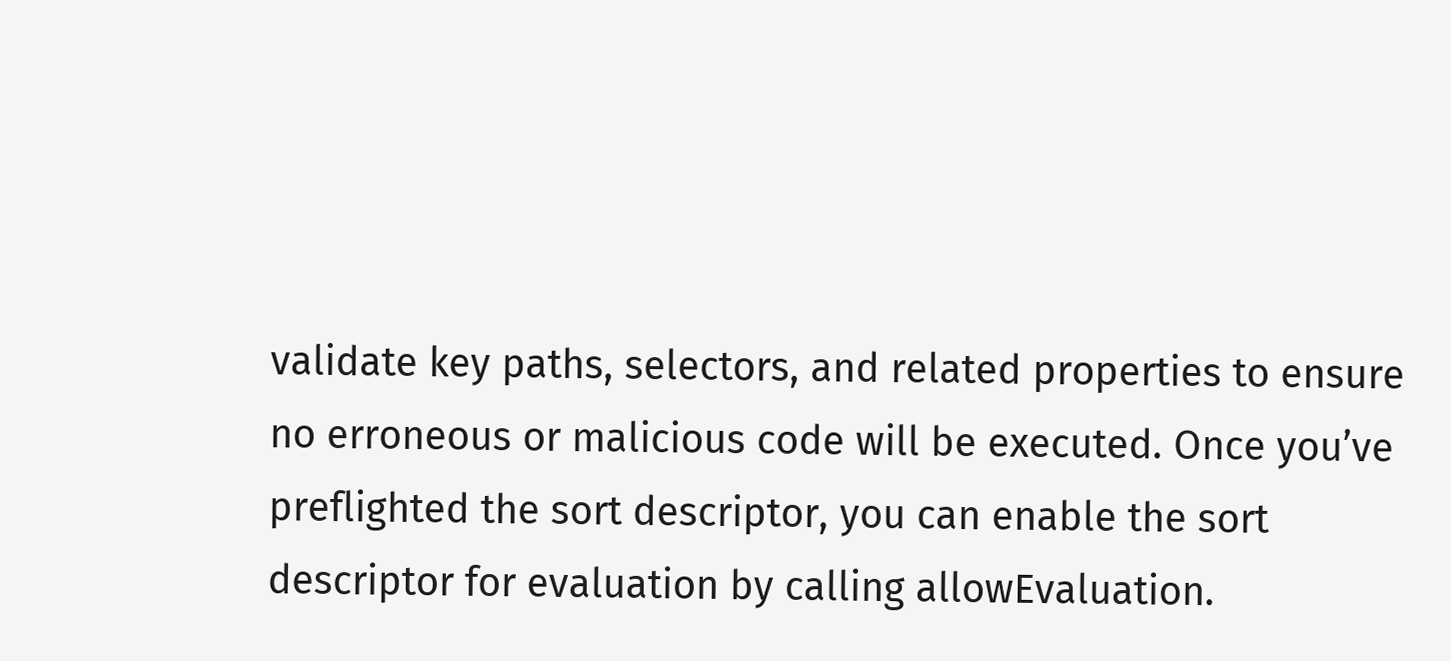validate key paths, selectors, and related properties to ensure no erroneous or malicious code will be executed. Once you’ve preflighted the sort descriptor, you can enable the sort descriptor for evaluation by calling allowEvaluation.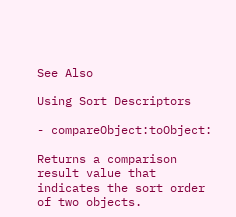See Also

Using Sort Descriptors

- compareObject:toObject:

Returns a comparison result value that indicates the sort order of two objects.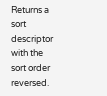Returns a sort descriptor with the sort order reversed.